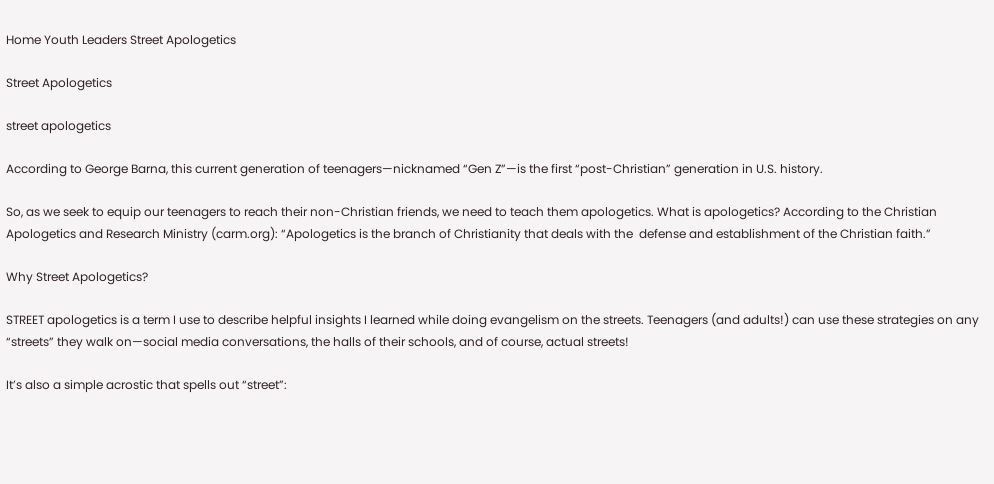Home Youth Leaders Street Apologetics

Street Apologetics

street apologetics

According to George Barna, this current generation of teenagers—nicknamed “Gen Z”—is the first “post-Christian” generation in U.S. history.

So, as we seek to equip our teenagers to reach their non-Christian friends, we need to teach them apologetics. What is apologetics? According to the Christian Apologetics and Research Ministry (carm.org): “Apologetics is the branch of Christianity that deals with the  defense and establishment of the Christian faith.”

Why Street Apologetics?

STREET apologetics is a term I use to describe helpful insights I learned while doing evangelism on the streets. Teenagers (and adults!) can use these strategies on any “streets” they walk on—social media conversations, the halls of their schools, and of course, actual streets!

It’s also a simple acrostic that spells out “street”: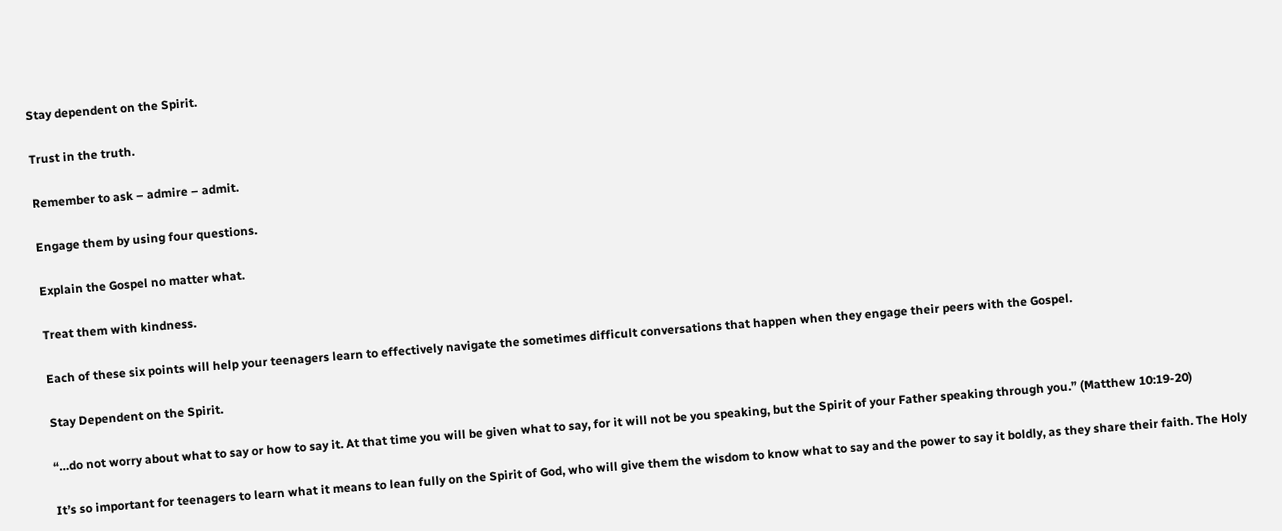Stay dependent on the Spirit.

Trust in the truth.

Remember to ask – admire – admit.

Engage them by using four questions.

Explain the Gospel no matter what.

Treat them with kindness.

Each of these six points will help your teenagers learn to effectively navigate the sometimes difficult conversations that happen when they engage their peers with the Gospel.

Stay Dependent on the Spirit.

“…do not worry about what to say or how to say it. At that time you will be given what to say, for it will not be you speaking, but the Spirit of your Father speaking through you.” (Matthew 10:19-20)

It’s so important for teenagers to learn what it means to lean fully on the Spirit of God, who will give them the wisdom to know what to say and the power to say it boldly, as they share their faith. The Holy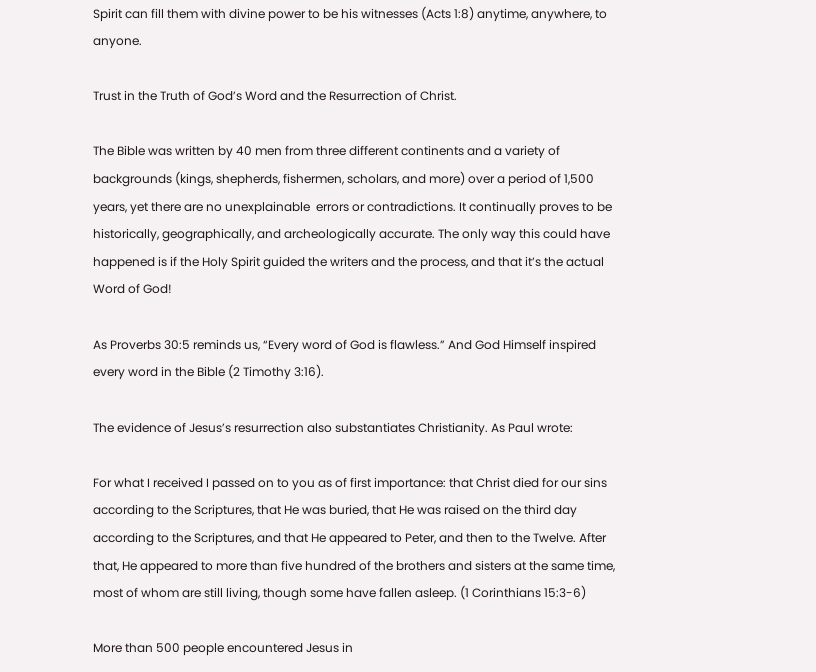Spirit can fill them with divine power to be his witnesses (Acts 1:8) anytime, anywhere, to anyone.

Trust in the Truth of God’s Word and the Resurrection of Christ.

The Bible was written by 40 men from three different continents and a variety of backgrounds (kings, shepherds, fishermen, scholars, and more) over a period of 1,500 years, yet there are no unexplainable  errors or contradictions. It continually proves to be historically, geographically, and archeologically accurate. The only way this could have happened is if the Holy Spirit guided the writers and the process, and that it’s the actual Word of God!

As Proverbs 30:5 reminds us, “Every word of God is flawless.” And God Himself inspired every word in the Bible (2 Timothy 3:16).

The evidence of Jesus’s resurrection also substantiates Christianity. As Paul wrote:

For what I received I passed on to you as of first importance: that Christ died for our sins according to the Scriptures, that He was buried, that He was raised on the third day according to the Scriptures, and that He appeared to Peter, and then to the Twelve. After that, He appeared to more than five hundred of the brothers and sisters at the same time, most of whom are still living, though some have fallen asleep. (1 Corinthians 15:3-6)

More than 500 people encountered Jesus in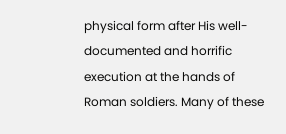physical form after His well- documented and horrific execution at the hands of Roman soldiers. Many of these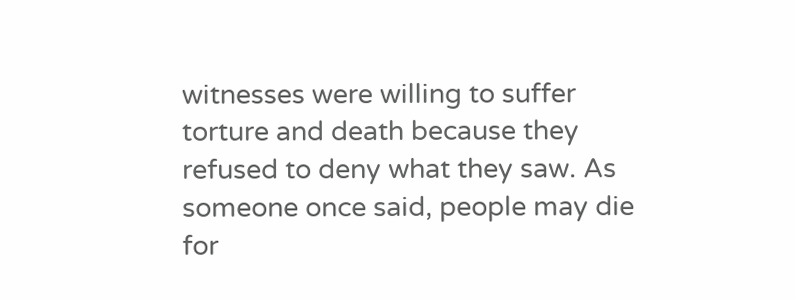witnesses were willing to suffer torture and death because they refused to deny what they saw. As someone once said, people may die for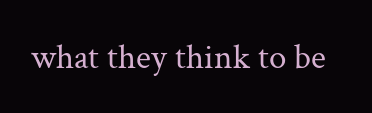what they think to be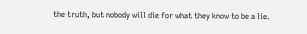the truth, but nobody will die for what they know to be a lie.